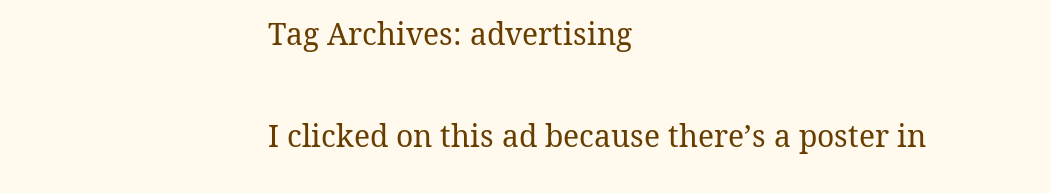Tag Archives: advertising


I clicked on this ad because there’s a poster in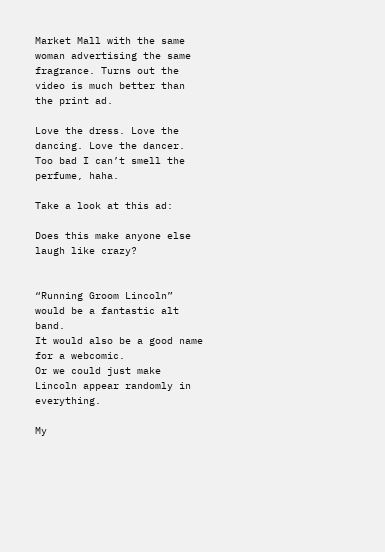Market Mall with the same woman advertising the same fragrance. Turns out the video is much better than the print ad.

Love the dress. Love the dancing. Love the dancer. Too bad I can’t smell the perfume, haha.

Take a look at this ad:

Does this make anyone else laugh like crazy?


“Running Groom Lincoln” would be a fantastic alt band.
It would also be a good name for a webcomic.
Or we could just make Lincoln appear randomly in everything.

My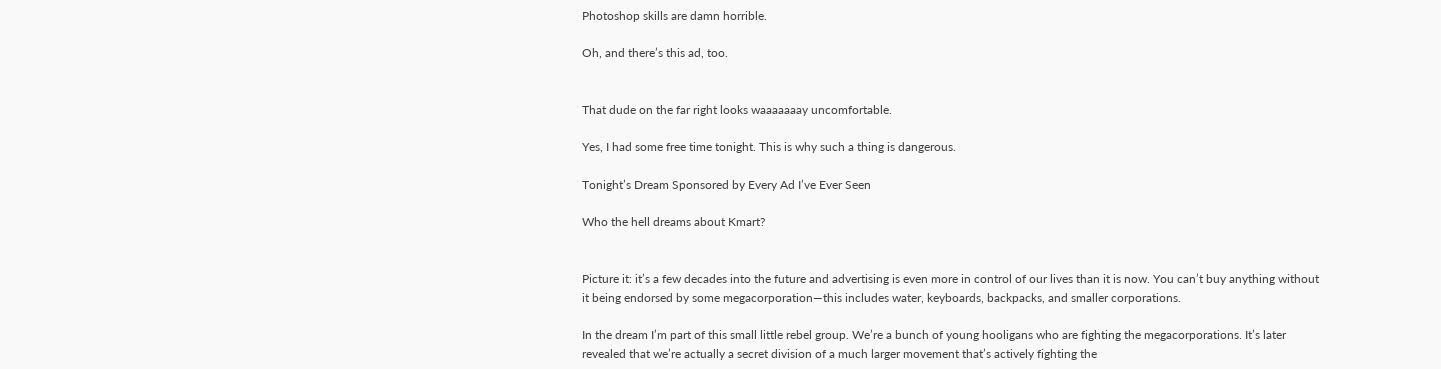Photoshop skills are damn horrible.

Oh, and there’s this ad, too.


That dude on the far right looks waaaaaaay uncomfortable.

Yes, I had some free time tonight. This is why such a thing is dangerous.

Tonight’s Dream Sponsored by Every Ad I’ve Ever Seen

Who the hell dreams about Kmart?


Picture it: it’s a few decades into the future and advertising is even more in control of our lives than it is now. You can’t buy anything without it being endorsed by some megacorporation—this includes water, keyboards, backpacks, and smaller corporations.

In the dream I’m part of this small little rebel group. We’re a bunch of young hooligans who are fighting the megacorporations. It’s later revealed that we’re actually a secret division of a much larger movement that’s actively fighting the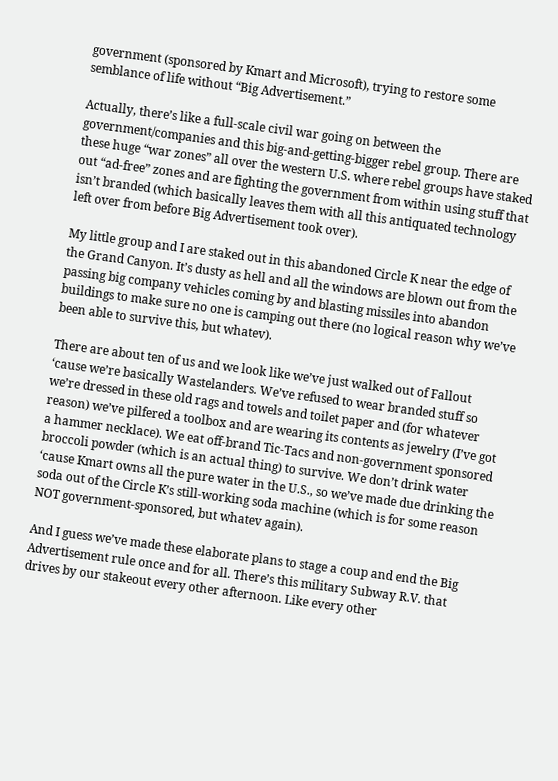government (sponsored by Kmart and Microsoft), trying to restore some semblance of life without “Big Advertisement.”

Actually, there’s like a full-scale civil war going on between the government/companies and this big-and-getting-bigger rebel group. There are these huge “war zones” all over the western U.S. where rebel groups have staked out “ad-free” zones and are fighting the government from within using stuff that isn’t branded (which basically leaves them with all this antiquated technology left over from before Big Advertisement took over).

My little group and I are staked out in this abandoned Circle K near the edge of the Grand Canyon. It’s dusty as hell and all the windows are blown out from the passing big company vehicles coming by and blasting missiles into abandon buildings to make sure no one is camping out there (no logical reason why we’ve been able to survive this, but whatev).

There are about ten of us and we look like we’ve just walked out of Fallout ‘cause we’re basically Wastelanders. We’ve refused to wear branded stuff so we’re dressed in these old rags and towels and toilet paper and (for whatever reason) we’ve pilfered a toolbox and are wearing its contents as jewelry (I’ve got a hammer necklace). We eat off-brand Tic-Tacs and non-government sponsored broccoli powder (which is an actual thing) to survive. We don’t drink water ‘cause Kmart owns all the pure water in the U.S., so we’ve made due drinking the soda out of the Circle K’s still-working soda machine (which is for some reason NOT government-sponsored, but whatev again).

And I guess we’ve made these elaborate plans to stage a coup and end the Big Advertisement rule once and for all. There’s this military Subway R.V. that drives by our stakeout every other afternoon. Like every other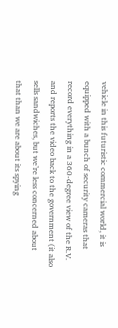vehicle in this futuristic commercial world, it is equipped with a bunch of security cameras that record everything in a 360-degree view of the R.V. and reports the video back to the government (it also sells sandwiches, but we’re less concerned about that than we are about its spying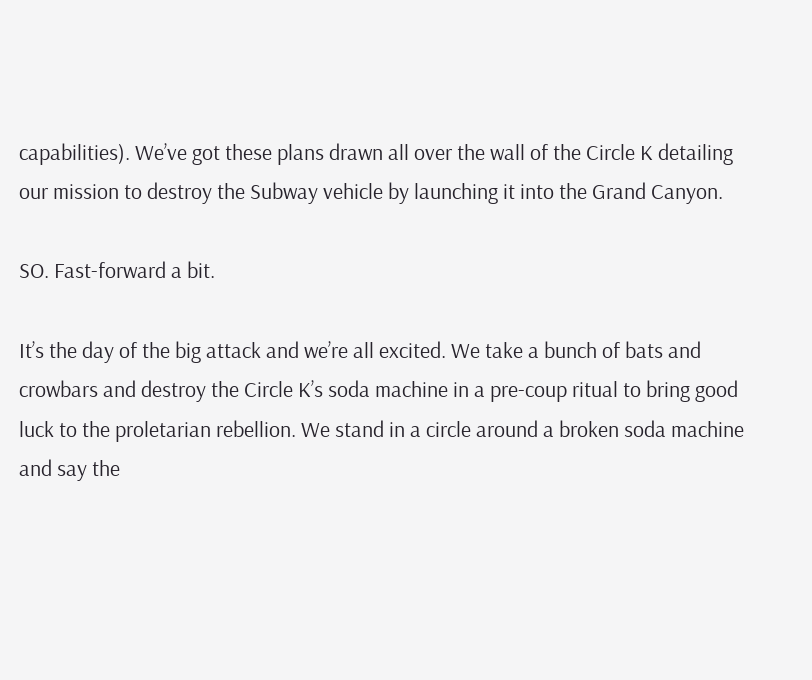capabilities). We’ve got these plans drawn all over the wall of the Circle K detailing our mission to destroy the Subway vehicle by launching it into the Grand Canyon.

SO. Fast-forward a bit.

It’s the day of the big attack and we’re all excited. We take a bunch of bats and crowbars and destroy the Circle K’s soda machine in a pre-coup ritual to bring good luck to the proletarian rebellion. We stand in a circle around a broken soda machine and say the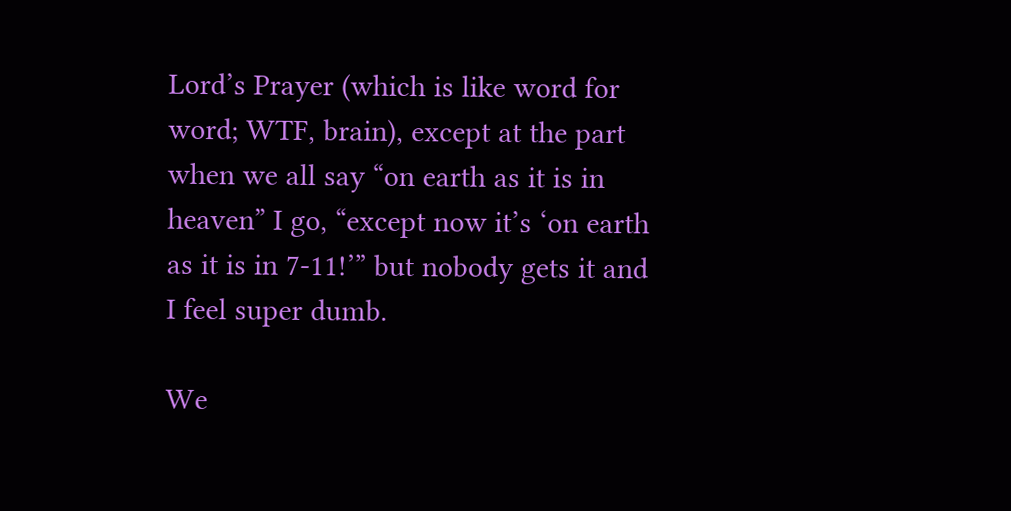Lord’s Prayer (which is like word for word; WTF, brain), except at the part when we all say “on earth as it is in heaven” I go, “except now it’s ‘on earth as it is in 7-11!’” but nobody gets it and I feel super dumb.

We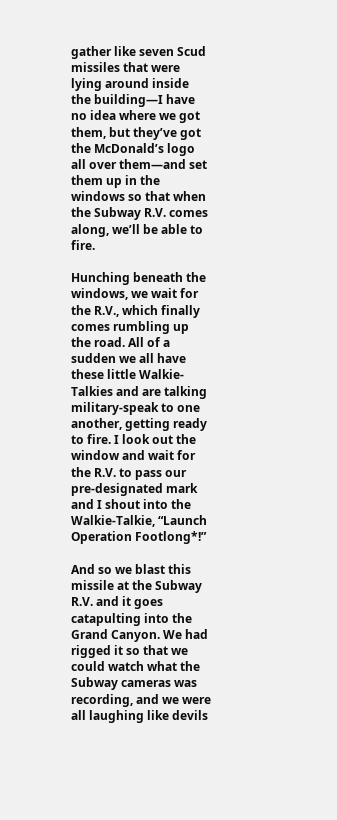gather like seven Scud missiles that were lying around inside the building—I have no idea where we got them, but they’ve got the McDonald’s logo all over them—and set them up in the windows so that when the Subway R.V. comes along, we’ll be able to fire.

Hunching beneath the windows, we wait for the R.V., which finally comes rumbling up the road. All of a sudden we all have these little Walkie-Talkies and are talking military-speak to one another, getting ready to fire. I look out the window and wait for the R.V. to pass our pre-designated mark and I shout into the Walkie-Talkie, “Launch Operation Footlong*!”

And so we blast this missile at the Subway R.V. and it goes catapulting into the Grand Canyon. We had rigged it so that we could watch what the Subway cameras was recording, and we were all laughing like devils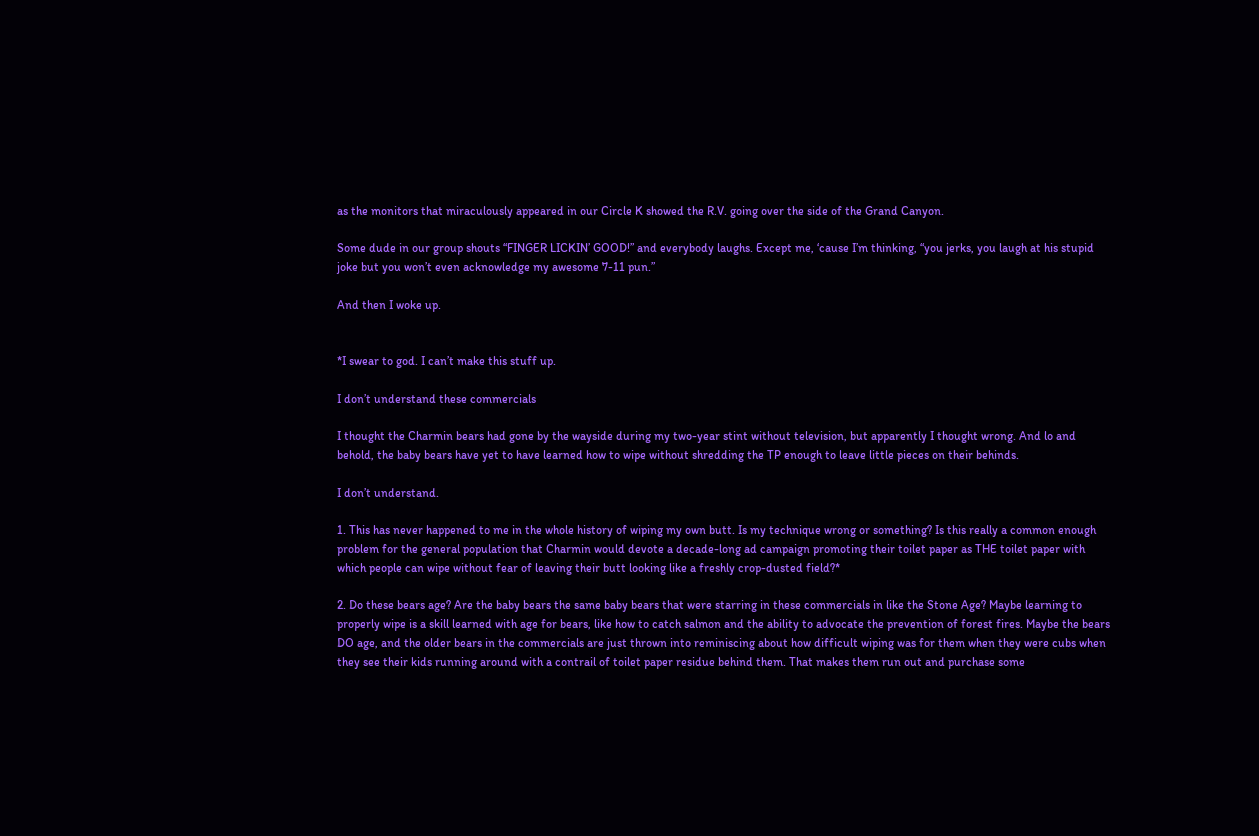as the monitors that miraculously appeared in our Circle K showed the R.V. going over the side of the Grand Canyon.

Some dude in our group shouts “FINGER LICKIN’ GOOD!” and everybody laughs. Except me, ‘cause I’m thinking, “you jerks, you laugh at his stupid joke but you won’t even acknowledge my awesome 7-11 pun.”

And then I woke up.


*I swear to god. I can’t make this stuff up.

I don’t understand these commercials

I thought the Charmin bears had gone by the wayside during my two-year stint without television, but apparently I thought wrong. And lo and behold, the baby bears have yet to have learned how to wipe without shredding the TP enough to leave little pieces on their behinds.

I don’t understand.

1. This has never happened to me in the whole history of wiping my own butt. Is my technique wrong or something? Is this really a common enough problem for the general population that Charmin would devote a decade-long ad campaign promoting their toilet paper as THE toilet paper with which people can wipe without fear of leaving their butt looking like a freshly crop-dusted field?*

2. Do these bears age? Are the baby bears the same baby bears that were starring in these commercials in like the Stone Age? Maybe learning to properly wipe is a skill learned with age for bears, like how to catch salmon and the ability to advocate the prevention of forest fires. Maybe the bears DO age, and the older bears in the commercials are just thrown into reminiscing about how difficult wiping was for them when they were cubs when they see their kids running around with a contrail of toilet paper residue behind them. That makes them run out and purchase some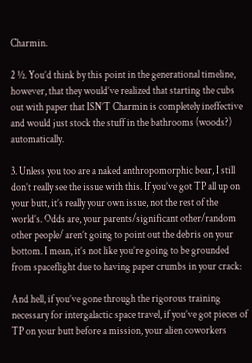Charmin.

2 ½. You’d think by this point in the generational timeline, however, that they would’ve realized that starting the cubs out with paper that ISN’T Charmin is completely ineffective and would just stock the stuff in the bathrooms (woods?) automatically.

3. Unless you too are a naked anthropomorphic bear, I still don’t really see the issue with this. If you’ve got TP all up on your butt, it’s really your own issue, not the rest of the world’s. Odds are, your parents/significant other/random other people/ aren’t going to point out the debris on your bottom. I mean, it’s not like you’re going to be grounded from spaceflight due to having paper crumbs in your crack:

And hell, if you’ve gone through the rigorous training necessary for intergalactic space travel, if you’ve got pieces of TP on your butt before a mission, your alien coworkers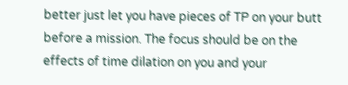better just let you have pieces of TP on your butt before a mission. The focus should be on the effects of time dilation on you and your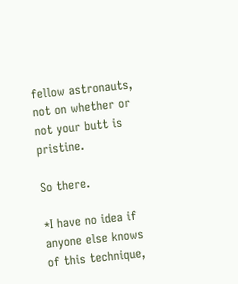fellow astronauts, not on whether or not your butt is pristine.

So there.

*I have no idea if anyone else knows of this technique,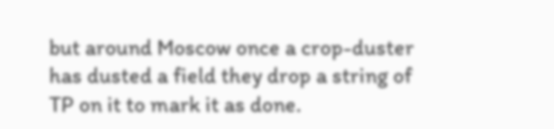but around Moscow once a crop-duster has dusted a field they drop a string of TP on it to mark it as done.